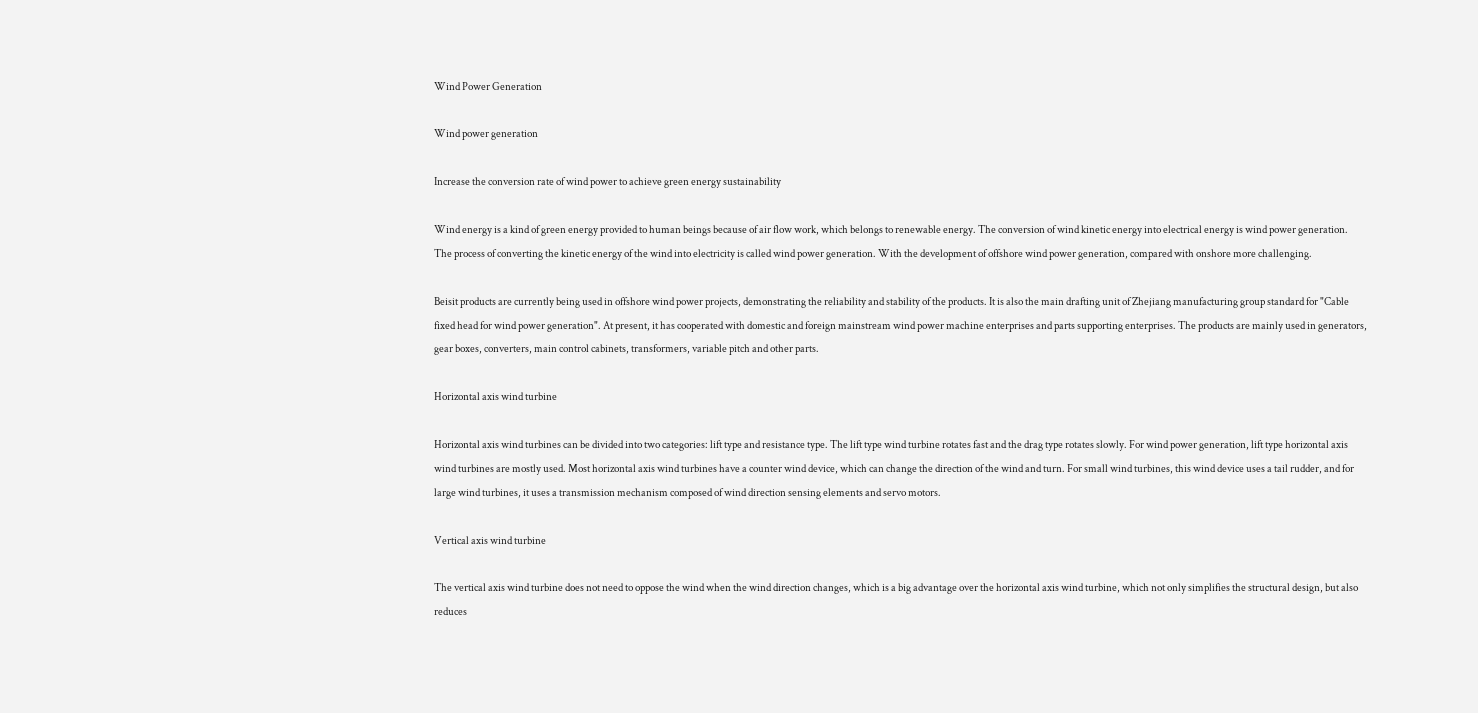Wind Power Generation

Wind power generation

Increase the conversion rate of wind power to achieve green energy sustainability

Wind energy is a kind of green energy provided to human beings because of air flow work, which belongs to renewable energy. The conversion of wind kinetic energy into electrical energy is wind power generation. The process of converting the kinetic energy of the wind into electricity is called wind power generation. With the development of offshore wind power generation, compared with onshore more challenging.

Beisit products are currently being used in offshore wind power projects, demonstrating the reliability and stability of the products. It is also the main drafting unit of Zhejiang manufacturing group standard for "Cable fixed head for wind power generation". At present, it has cooperated with domestic and foreign mainstream wind power machine enterprises and parts supporting enterprises. The products are mainly used in generators, gear boxes, converters, main control cabinets, transformers, variable pitch and other parts.

Horizontal axis wind turbine

Horizontal axis wind turbines can be divided into two categories: lift type and resistance type. The lift type wind turbine rotates fast and the drag type rotates slowly. For wind power generation, lift type horizontal axis wind turbines are mostly used. Most horizontal axis wind turbines have a counter wind device, which can change the direction of the wind and turn. For small wind turbines, this wind device uses a tail rudder, and for large wind turbines, it uses a transmission mechanism composed of wind direction sensing elements and servo motors.

Vertical axis wind turbine

The vertical axis wind turbine does not need to oppose the wind when the wind direction changes, which is a big advantage over the horizontal axis wind turbine, which not only simplifies the structural design, but also reduces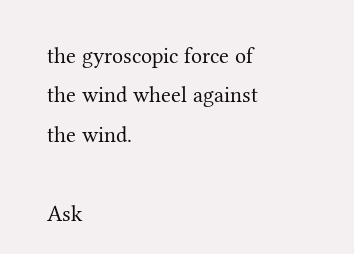the gyroscopic force of the wind wheel against the wind.

Ask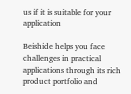us if it is suitable for your application

Beishide helps you face challenges in practical applications through its rich product portfolio and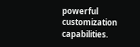powerful customization capabilities.